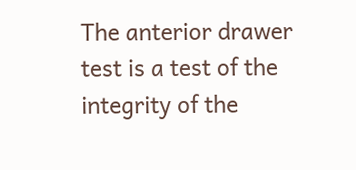The anterior drawer test is a test of the integrity of the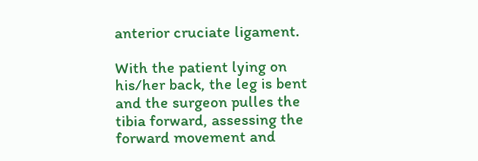anterior cruciate ligament.

With the patient lying on his/her back, the leg is bent and the surgeon pulles the tibia forward, assessing the forward movement and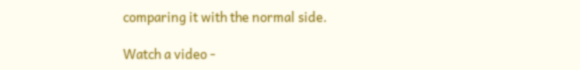comparing it with the normal side.

Watch a video -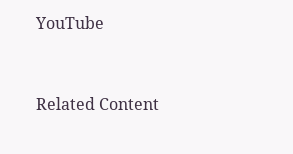YouTube


Related Content